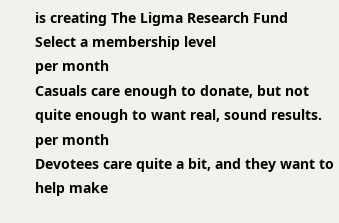is creating The Ligma Research Fund
Select a membership level
per month
Casuals care enough to donate, but not quite enough to want real, sound results.
per month
Devotees care quite a bit, and they want to help make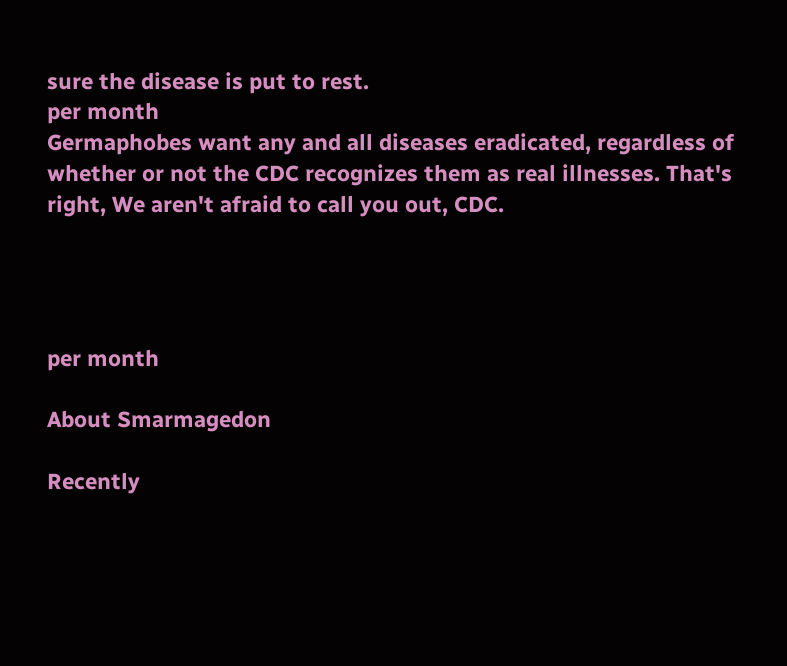sure the disease is put to rest.
per month
Germaphobes want any and all diseases eradicated, regardless of whether or not the CDC recognizes them as real illnesses. That's right, We aren't afraid to call you out, CDC.




per month

About Smarmagedon

Recently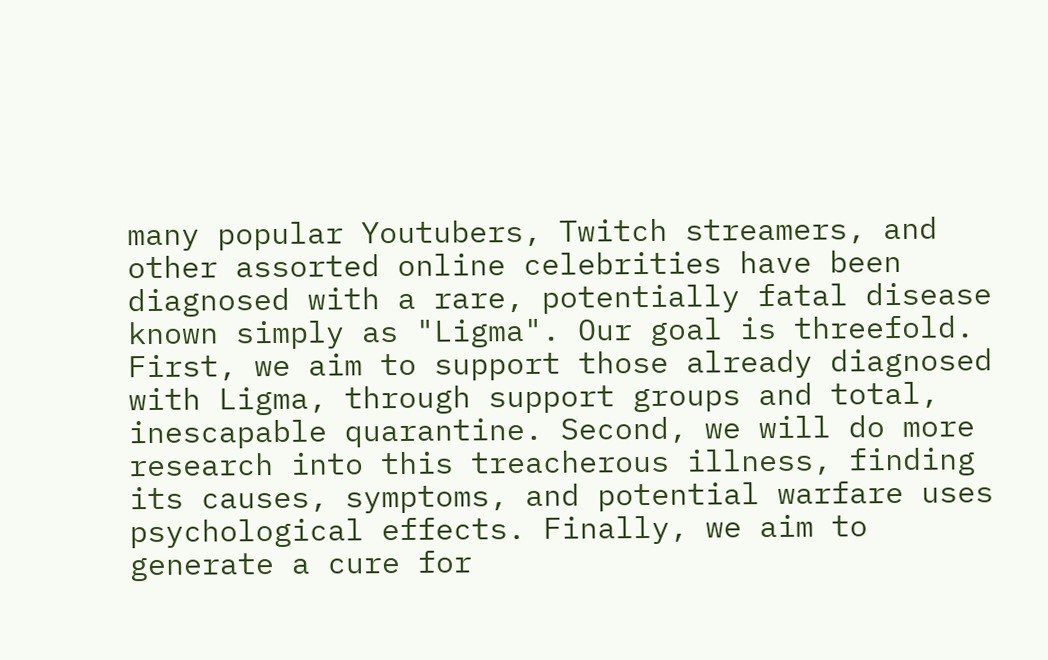many popular Youtubers, Twitch streamers, and other assorted online celebrities have been diagnosed with a rare, potentially fatal disease known simply as "Ligma". Our goal is threefold. First, we aim to support those already diagnosed with Ligma, through support groups and total, inescapable quarantine. Second, we will do more research into this treacherous illness, finding its causes, symptoms, and potential warfare uses psychological effects. Finally, we aim to generate a cure for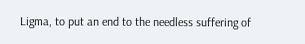Ligma, to put an end to the needless suffering of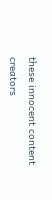these innocent content creators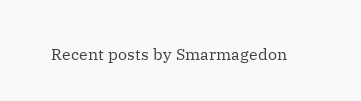Recent posts by Smarmagedon